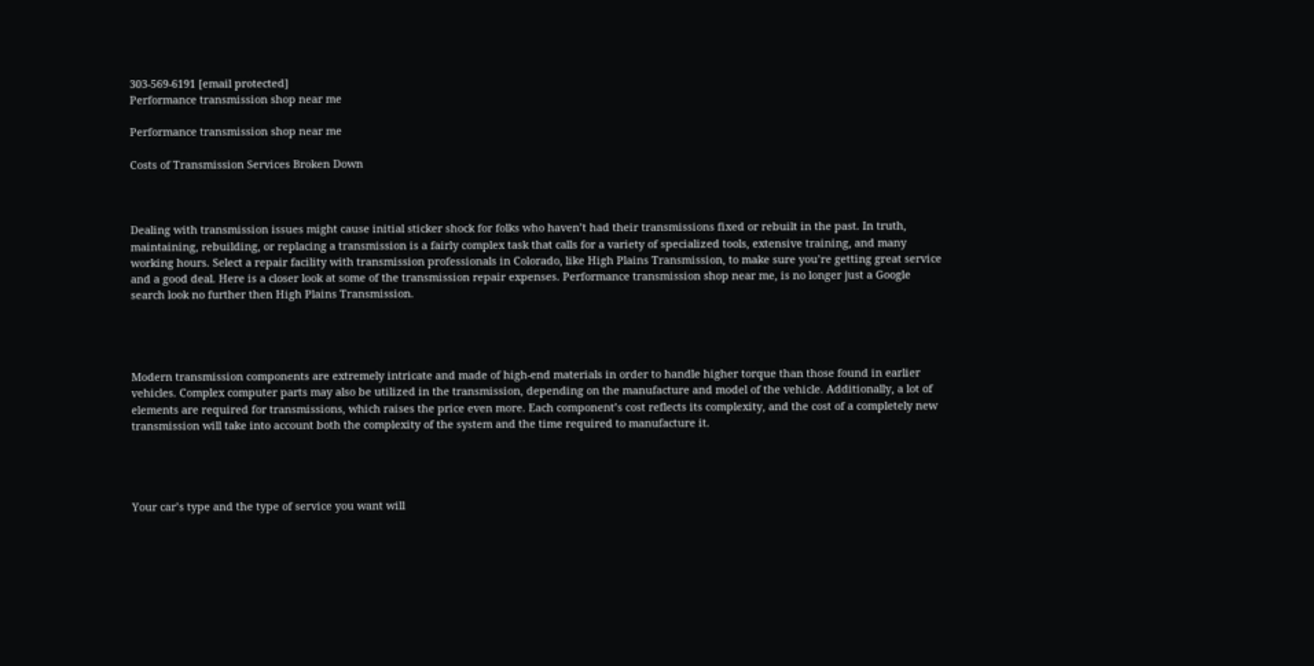303-569-6191 [email protected]
Performance transmission shop near me

Performance transmission shop near me

Costs of Transmission Services Broken Down



Dealing with transmission issues might cause initial sticker shock for folks who haven’t had their transmissions fixed or rebuilt in the past. In truth, maintaining, rebuilding, or replacing a transmission is a fairly complex task that calls for a variety of specialized tools, extensive training, and many working hours. Select a repair facility with transmission professionals in Colorado, like High Plains Transmission, to make sure you’re getting great service and a good deal. Here is a closer look at some of the transmission repair expenses. Performance transmission shop near me, is no longer just a Google search look no further then High Plains Transmission.




Modern transmission components are extremely intricate and made of high-end materials in order to handle higher torque than those found in earlier vehicles. Complex computer parts may also be utilized in the transmission, depending on the manufacture and model of the vehicle. Additionally, a lot of elements are required for transmissions, which raises the price even more. Each component’s cost reflects its complexity, and the cost of a completely new transmission will take into account both the complexity of the system and the time required to manufacture it.




Your car’s type and the type of service you want will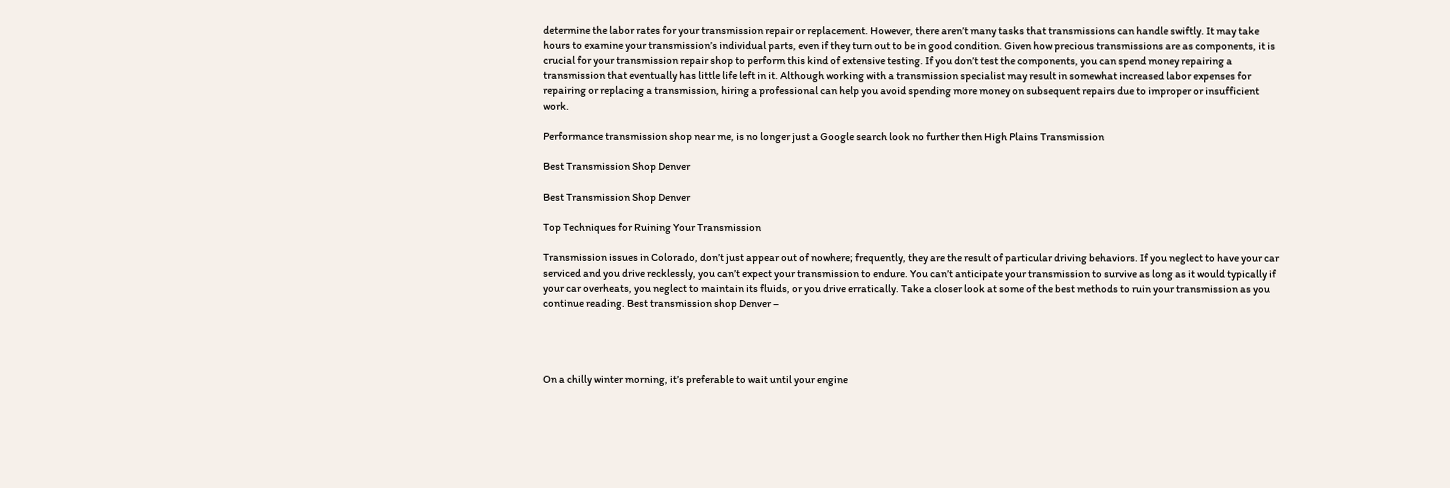determine the labor rates for your transmission repair or replacement. However, there aren’t many tasks that transmissions can handle swiftly. It may take hours to examine your transmission’s individual parts, even if they turn out to be in good condition. Given how precious transmissions are as components, it is crucial for your transmission repair shop to perform this kind of extensive testing. If you don’t test the components, you can spend money repairing a transmission that eventually has little life left in it. Although working with a transmission specialist may result in somewhat increased labor expenses for repairing or replacing a transmission, hiring a professional can help you avoid spending more money on subsequent repairs due to improper or insufficient work.

Performance transmission shop near me, is no longer just a Google search look no further then High Plains Transmission

Best Transmission Shop Denver

Best Transmission Shop Denver

Top Techniques for Ruining Your Transmission

Transmission issues in Colorado, don’t just appear out of nowhere; frequently, they are the result of particular driving behaviors. If you neglect to have your car serviced and you drive recklessly, you can’t expect your transmission to endure. You can’t anticipate your transmission to survive as long as it would typically if your car overheats, you neglect to maintain its fluids, or you drive erratically. Take a closer look at some of the best methods to ruin your transmission as you continue reading. Best transmission shop Denver –




On a chilly winter morning, it’s preferable to wait until your engine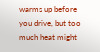warms up before you drive, but too much heat might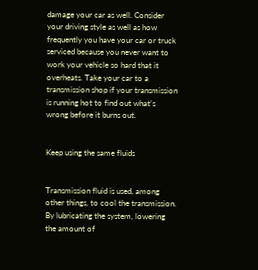damage your car as well. Consider your driving style as well as how frequently you have your car or truck serviced because you never want to work your vehicle so hard that it overheats. Take your car to a transmission shop if your transmission is running hot to find out what’s wrong before it burns out.


Keep using the same fluids


Transmission fluid is used, among other things, to cool the transmission. By lubricating the system, lowering the amount of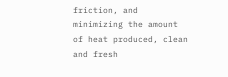friction, and minimizing the amount of heat produced, clean and fresh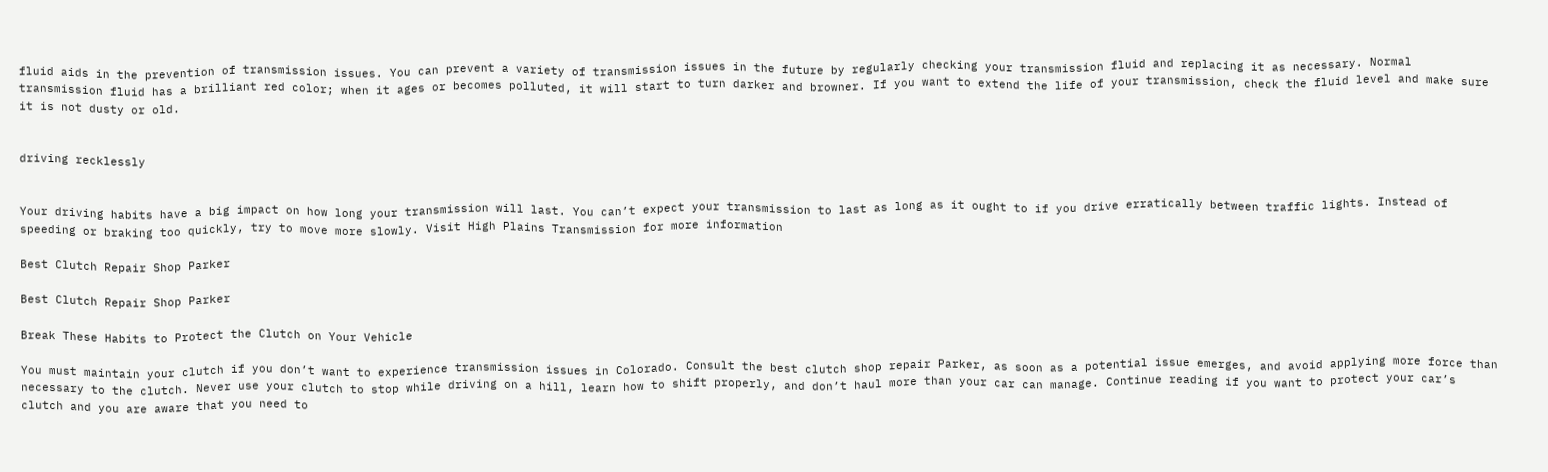fluid aids in the prevention of transmission issues. You can prevent a variety of transmission issues in the future by regularly checking your transmission fluid and replacing it as necessary. Normal transmission fluid has a brilliant red color; when it ages or becomes polluted, it will start to turn darker and browner. If you want to extend the life of your transmission, check the fluid level and make sure it is not dusty or old.


driving recklessly


Your driving habits have a big impact on how long your transmission will last. You can’t expect your transmission to last as long as it ought to if you drive erratically between traffic lights. Instead of speeding or braking too quickly, try to move more slowly. Visit High Plains Transmission for more information

Best Clutch Repair Shop Parker

Best Clutch Repair Shop Parker

Break These Habits to Protect the Clutch on Your Vehicle

You must maintain your clutch if you don’t want to experience transmission issues in Colorado. Consult the best clutch shop repair Parker, as soon as a potential issue emerges, and avoid applying more force than necessary to the clutch. Never use your clutch to stop while driving on a hill, learn how to shift properly, and don’t haul more than your car can manage. Continue reading if you want to protect your car’s clutch and you are aware that you need to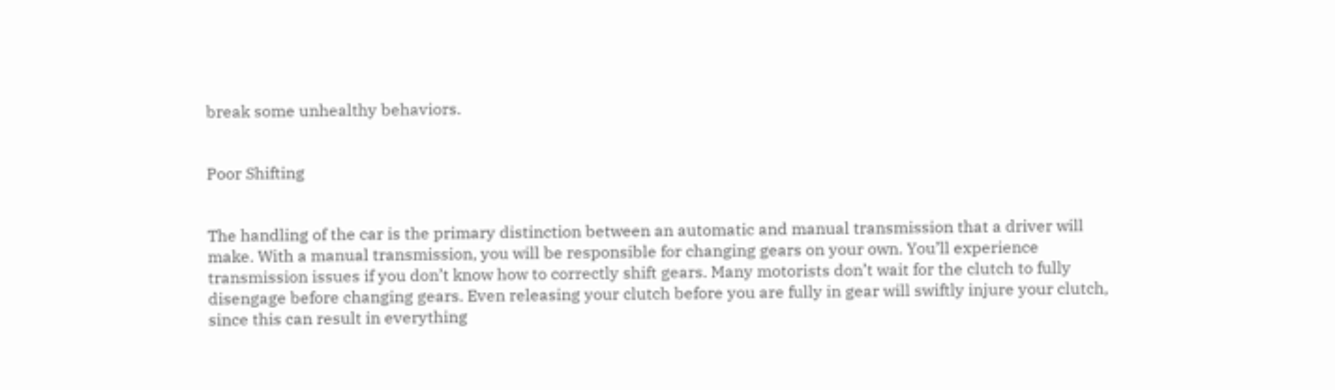break some unhealthy behaviors.


Poor Shifting


The handling of the car is the primary distinction between an automatic and manual transmission that a driver will make. With a manual transmission, you will be responsible for changing gears on your own. You’ll experience transmission issues if you don’t know how to correctly shift gears. Many motorists don’t wait for the clutch to fully disengage before changing gears. Even releasing your clutch before you are fully in gear will swiftly injure your clutch, since this can result in everything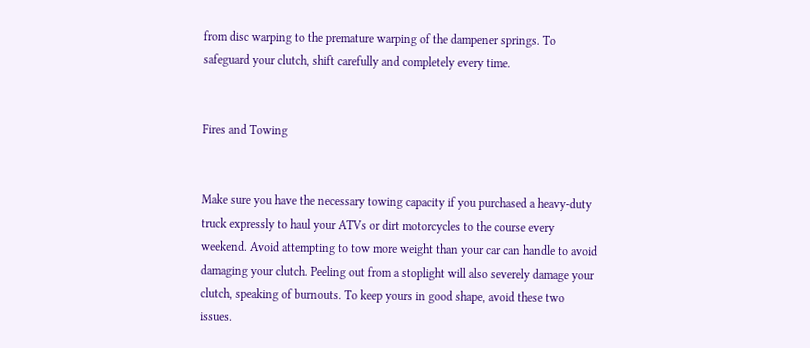from disc warping to the premature warping of the dampener springs. To safeguard your clutch, shift carefully and completely every time.


Fires and Towing


Make sure you have the necessary towing capacity if you purchased a heavy-duty truck expressly to haul your ATVs or dirt motorcycles to the course every weekend. Avoid attempting to tow more weight than your car can handle to avoid damaging your clutch. Peeling out from a stoplight will also severely damage your clutch, speaking of burnouts. To keep yours in good shape, avoid these two issues.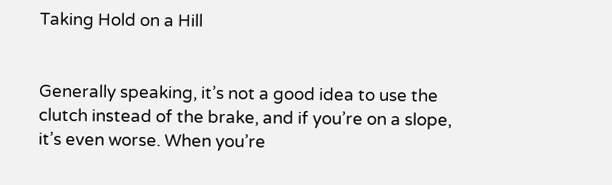Taking Hold on a Hill


Generally speaking, it’s not a good idea to use the clutch instead of the brake, and if you’re on a slope, it’s even worse. When you’re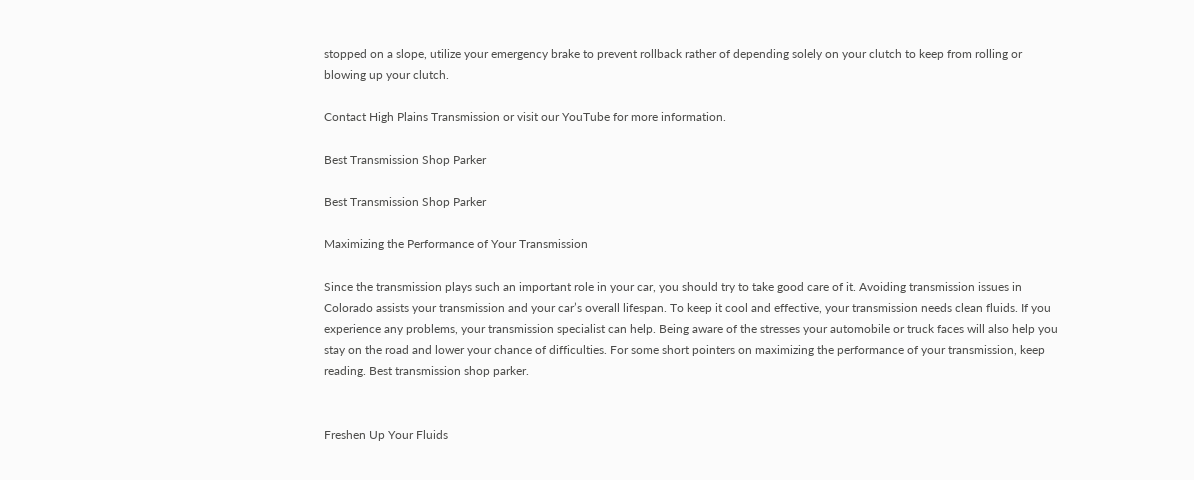stopped on a slope, utilize your emergency brake to prevent rollback rather of depending solely on your clutch to keep from rolling or blowing up your clutch.

Contact High Plains Transmission or visit our YouTube for more information.

Best Transmission Shop Parker

Best Transmission Shop Parker

Maximizing the Performance of Your Transmission

Since the transmission plays such an important role in your car, you should try to take good care of it. Avoiding transmission issues in Colorado assists your transmission and your car’s overall lifespan. To keep it cool and effective, your transmission needs clean fluids. If you experience any problems, your transmission specialist can help. Being aware of the stresses your automobile or truck faces will also help you stay on the road and lower your chance of difficulties. For some short pointers on maximizing the performance of your transmission, keep reading. Best transmission shop parker.


Freshen Up Your Fluids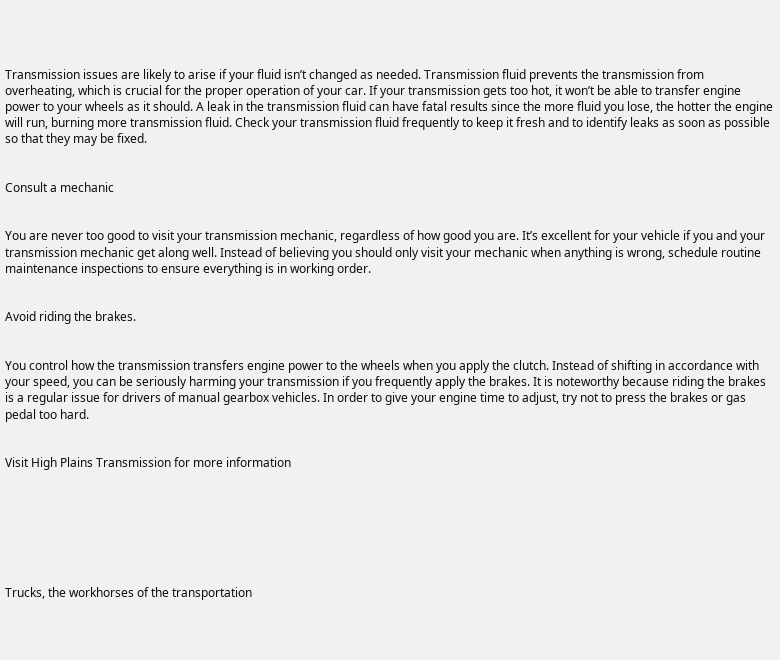Transmission issues are likely to arise if your fluid isn’t changed as needed. Transmission fluid prevents the transmission from overheating, which is crucial for the proper operation of your car. If your transmission gets too hot, it won’t be able to transfer engine power to your wheels as it should. A leak in the transmission fluid can have fatal results since the more fluid you lose, the hotter the engine will run, burning more transmission fluid. Check your transmission fluid frequently to keep it fresh and to identify leaks as soon as possible so that they may be fixed.


Consult a mechanic


You are never too good to visit your transmission mechanic, regardless of how good you are. It’s excellent for your vehicle if you and your transmission mechanic get along well. Instead of believing you should only visit your mechanic when anything is wrong, schedule routine maintenance inspections to ensure everything is in working order.


Avoid riding the brakes.


You control how the transmission transfers engine power to the wheels when you apply the clutch. Instead of shifting in accordance with your speed, you can be seriously harming your transmission if you frequently apply the brakes. It is noteworthy because riding the brakes is a regular issue for drivers of manual gearbox vehicles. In order to give your engine time to adjust, try not to press the brakes or gas pedal too hard.


Visit High Plains Transmission for more information







Trucks, the workhorses of the transportation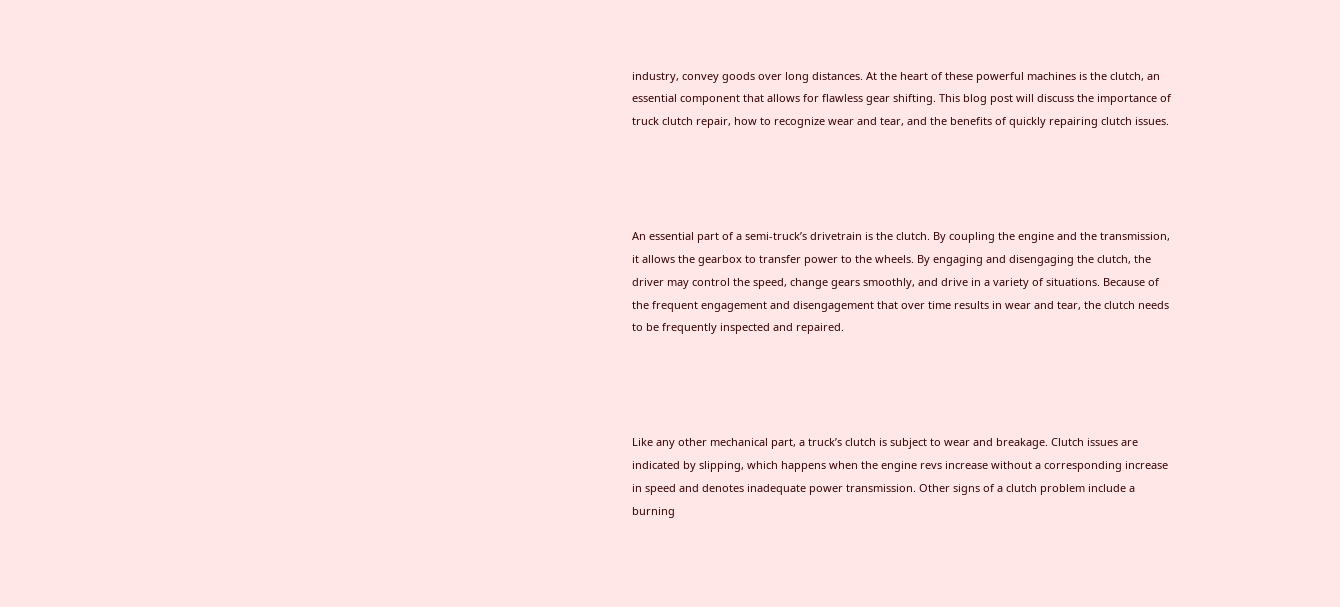industry, convey goods over long distances. At the heart of these powerful machines is the clutch, an essential component that allows for flawless gear shifting. This blog post will discuss the importance of truck clutch repair, how to recognize wear and tear, and the benefits of quickly repairing clutch issues.




An essential part of a semi-truck’s drivetrain is the clutch. By coupling the engine and the transmission, it allows the gearbox to transfer power to the wheels. By engaging and disengaging the clutch, the driver may control the speed, change gears smoothly, and drive in a variety of situations. Because of the frequent engagement and disengagement that over time results in wear and tear, the clutch needs to be frequently inspected and repaired.




Like any other mechanical part, a truck’s clutch is subject to wear and breakage. Clutch issues are indicated by slipping, which happens when the engine revs increase without a corresponding increase in speed and denotes inadequate power transmission. Other signs of a clutch problem include a burning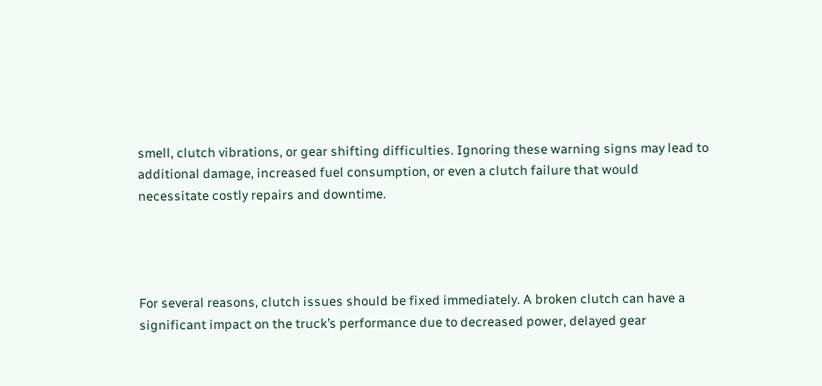smell, clutch vibrations, or gear shifting difficulties. Ignoring these warning signs may lead to additional damage, increased fuel consumption, or even a clutch failure that would necessitate costly repairs and downtime.




For several reasons, clutch issues should be fixed immediately. A broken clutch can have a significant impact on the truck’s performance due to decreased power, delayed gear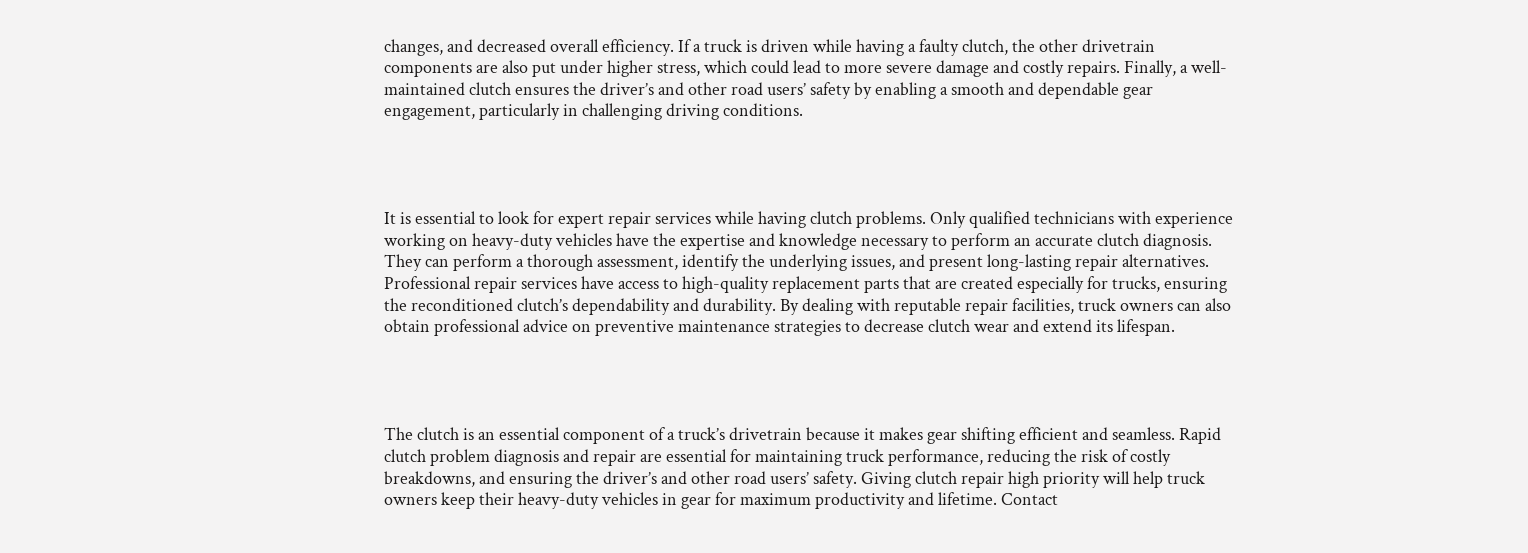changes, and decreased overall efficiency. If a truck is driven while having a faulty clutch, the other drivetrain components are also put under higher stress, which could lead to more severe damage and costly repairs. Finally, a well-maintained clutch ensures the driver’s and other road users’ safety by enabling a smooth and dependable gear engagement, particularly in challenging driving conditions.




It is essential to look for expert repair services while having clutch problems. Only qualified technicians with experience working on heavy-duty vehicles have the expertise and knowledge necessary to perform an accurate clutch diagnosis. They can perform a thorough assessment, identify the underlying issues, and present long-lasting repair alternatives. Professional repair services have access to high-quality replacement parts that are created especially for trucks, ensuring the reconditioned clutch’s dependability and durability. By dealing with reputable repair facilities, truck owners can also obtain professional advice on preventive maintenance strategies to decrease clutch wear and extend its lifespan.




The clutch is an essential component of a truck’s drivetrain because it makes gear shifting efficient and seamless. Rapid clutch problem diagnosis and repair are essential for maintaining truck performance, reducing the risk of costly breakdowns, and ensuring the driver’s and other road users’ safety. Giving clutch repair high priority will help truck owners keep their heavy-duty vehicles in gear for maximum productivity and lifetime. Contact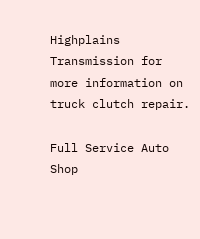Highplains Transmission for more information on truck clutch repair.

Full Service Auto Shop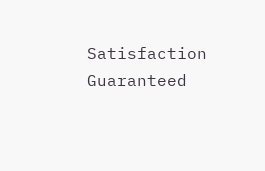Satisfaction Guaranteed